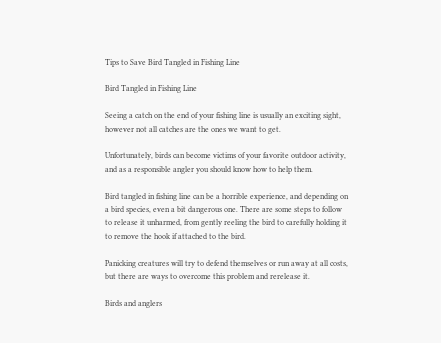Tips to Save Bird Tangled in Fishing Line

Bird Tangled in Fishing Line

Seeing a catch on the end of your fishing line is usually an exciting sight, however not all catches are the ones we want to get.

Unfortunately, birds can become victims of your favorite outdoor activity, and as a responsible angler you should know how to help them.

Bird tangled in fishing line can be a horrible experience, and depending on a bird species, even a bit dangerous one. There are some steps to follow to release it unharmed, from gently reeling the bird to carefully holding it to remove the hook if attached to the bird.

Panicking creatures will try to defend themselves or run away at all costs, but there are ways to overcome this problem and rerelease it.

Birds and anglers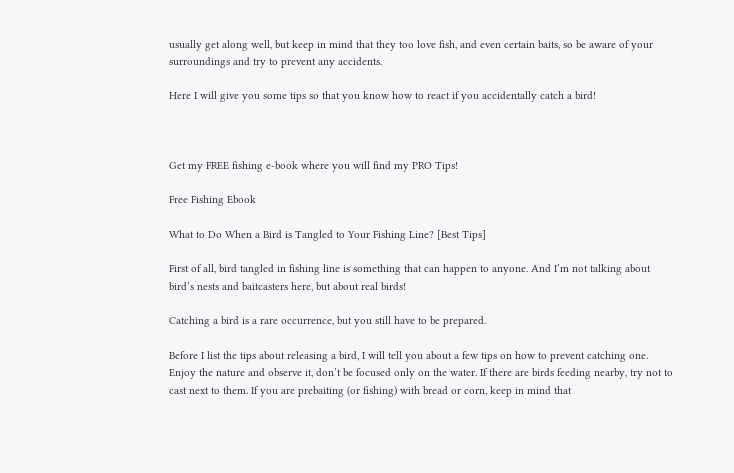usually get along well, but keep in mind that they too love fish, and even certain baits, so be aware of your surroundings and try to prevent any accidents.

Here I will give you some tips so that you know how to react if you accidentally catch a bird!



Get my FREE fishing e-book where you will find my PRO Tips!

Free Fishing Ebook

What to Do When a Bird is Tangled to Your Fishing Line? [Best Tips]

First of all, bird tangled in fishing line is something that can happen to anyone. And I’m not talking about bird’s nests and baitcasters here, but about real birds!

Catching a bird is a rare occurrence, but you still have to be prepared.

Before I list the tips about releasing a bird, I will tell you about a few tips on how to prevent catching one. Enjoy the nature and observe it, don’t be focused only on the water. If there are birds feeding nearby, try not to cast next to them. If you are prebaiting (or fishing) with bread or corn, keep in mind that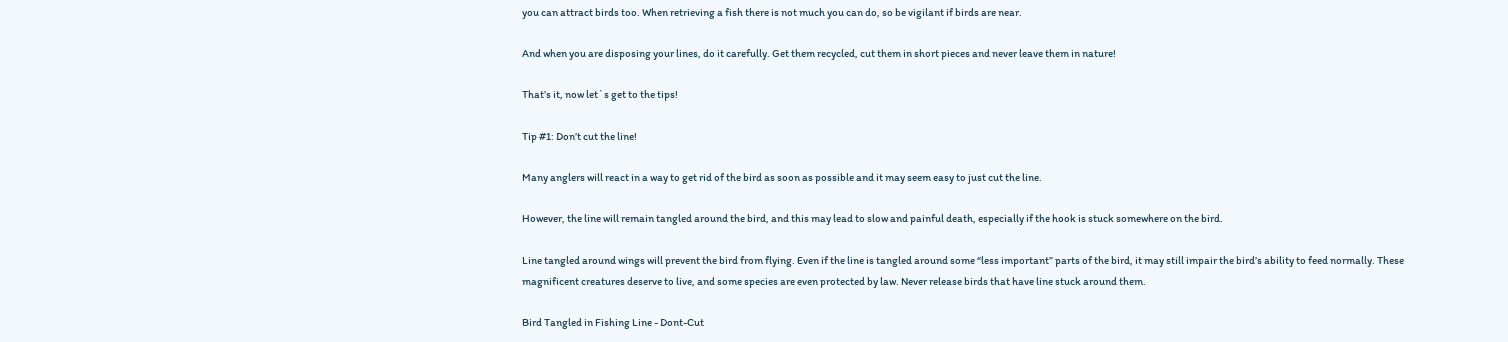you can attract birds too. When retrieving a fish there is not much you can do, so be vigilant if birds are near.

And when you are disposing your lines, do it carefully. Get them recycled, cut them in short pieces and never leave them in nature!

That’s it, now let`s get to the tips!

Tip #1: Don’t cut the line!

Many anglers will react in a way to get rid of the bird as soon as possible and it may seem easy to just cut the line.

However, the line will remain tangled around the bird, and this may lead to slow and painful death, especially if the hook is stuck somewhere on the bird.

Line tangled around wings will prevent the bird from flying. Even if the line is tangled around some “less important” parts of the bird, it may still impair the bird’s ability to feed normally. These magnificent creatures deserve to live, and some species are even protected by law. Never release birds that have line stuck around them.

Bird Tangled in Fishing Line - Dont-Cut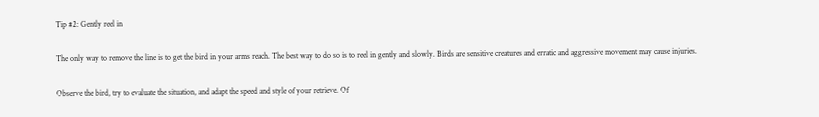Tip #2: Gently reel in

The only way to remove the line is to get the bird in your arms reach. The best way to do so is to reel in gently and slowly. Birds are sensitive creatures and erratic and aggressive movement may cause injuries.

Observe the bird, try to evaluate the situation, and adapt the speed and style of your retrieve. Of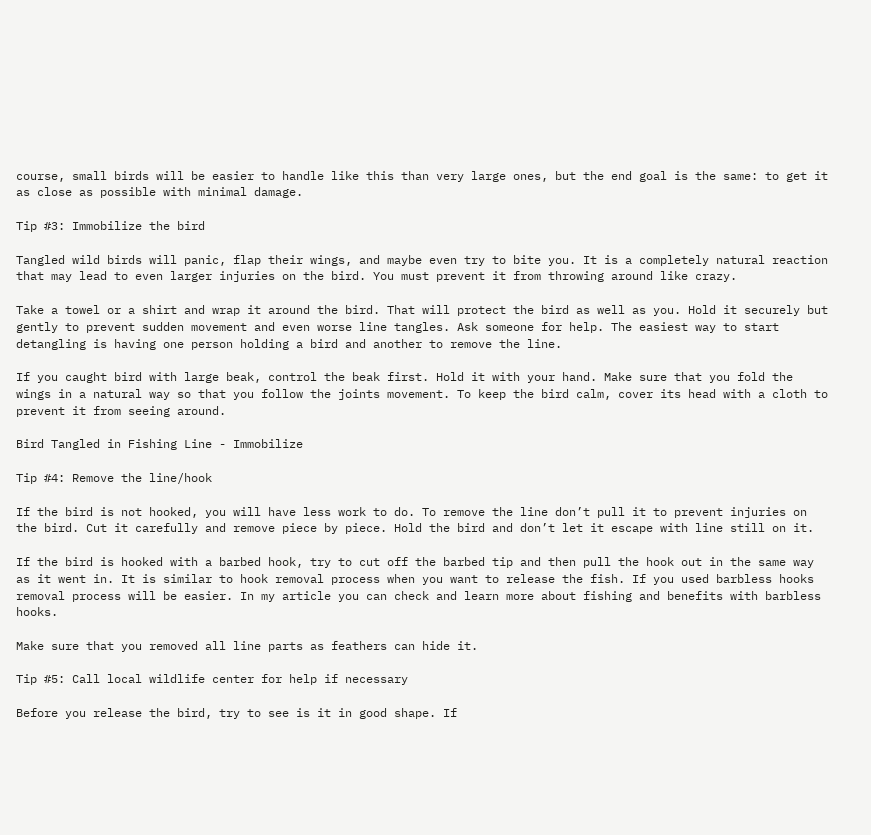course, small birds will be easier to handle like this than very large ones, but the end goal is the same: to get it as close as possible with minimal damage.

Tip #3: Immobilize the bird

Tangled wild birds will panic, flap their wings, and maybe even try to bite you. It is a completely natural reaction that may lead to even larger injuries on the bird. You must prevent it from throwing around like crazy.

Take a towel or a shirt and wrap it around the bird. That will protect the bird as well as you. Hold it securely but gently to prevent sudden movement and even worse line tangles. Ask someone for help. The easiest way to start detangling is having one person holding a bird and another to remove the line.

If you caught bird with large beak, control the beak first. Hold it with your hand. Make sure that you fold the wings in a natural way so that you follow the joints movement. To keep the bird calm, cover its head with a cloth to prevent it from seeing around.

Bird Tangled in Fishing Line - Immobilize

Tip #4: Remove the line/hook

If the bird is not hooked, you will have less work to do. To remove the line don’t pull it to prevent injuries on the bird. Cut it carefully and remove piece by piece. Hold the bird and don’t let it escape with line still on it.

If the bird is hooked with a barbed hook, try to cut off the barbed tip and then pull the hook out in the same way as it went in. It is similar to hook removal process when you want to release the fish. If you used barbless hooks removal process will be easier. In my article you can check and learn more about fishing and benefits with barbless hooks.

Make sure that you removed all line parts as feathers can hide it.

Tip #5: Call local wildlife center for help if necessary

Before you release the bird, try to see is it in good shape. If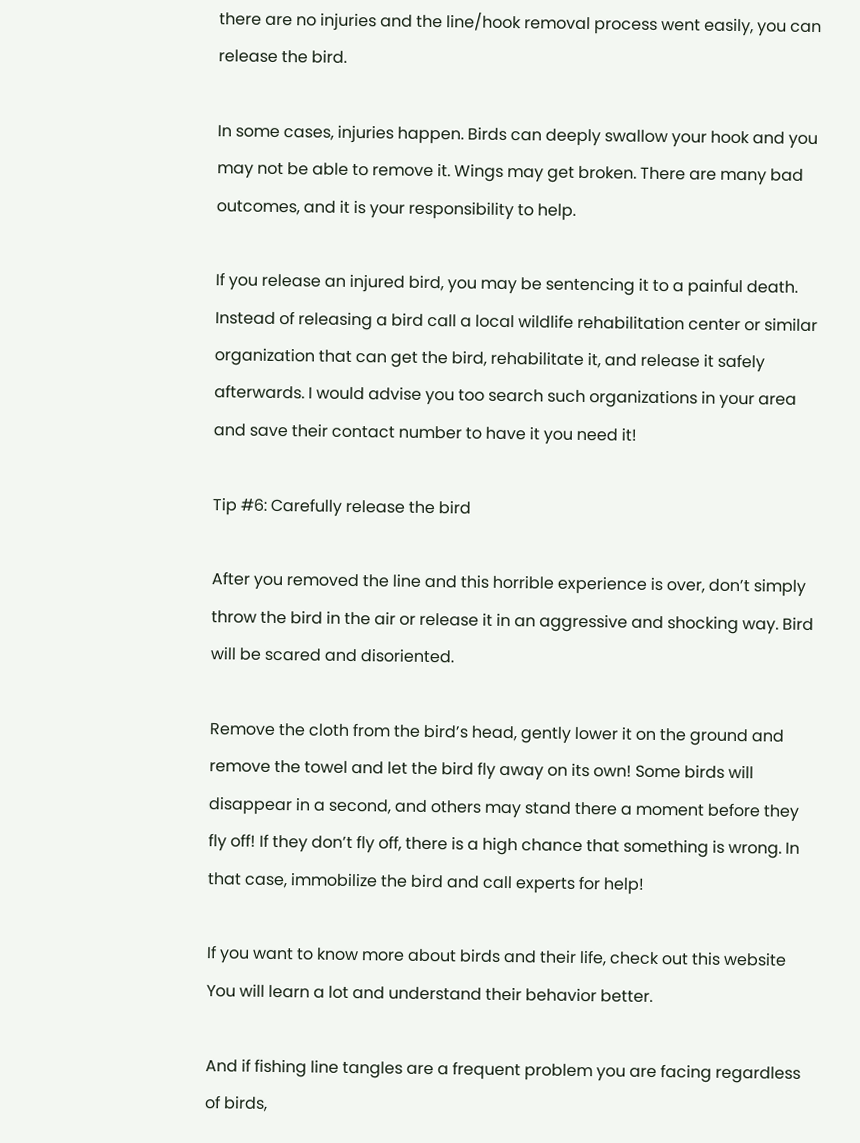there are no injuries and the line/hook removal process went easily, you can release the bird.

In some cases, injuries happen. Birds can deeply swallow your hook and you may not be able to remove it. Wings may get broken. There are many bad outcomes, and it is your responsibility to help.

If you release an injured bird, you may be sentencing it to a painful death. Instead of releasing a bird call a local wildlife rehabilitation center or similar organization that can get the bird, rehabilitate it, and release it safely afterwards. I would advise you too search such organizations in your area and save their contact number to have it you need it!

Tip #6: Carefully release the bird

After you removed the line and this horrible experience is over, don’t simply throw the bird in the air or release it in an aggressive and shocking way. Bird will be scared and disoriented.

Remove the cloth from the bird’s head, gently lower it on the ground and remove the towel and let the bird fly away on its own! Some birds will disappear in a second, and others may stand there a moment before they fly off! If they don’t fly off, there is a high chance that something is wrong. In that case, immobilize the bird and call experts for help!

If you want to know more about birds and their life, check out this website You will learn a lot and understand their behavior better.

And if fishing line tangles are a frequent problem you are facing regardless of birds,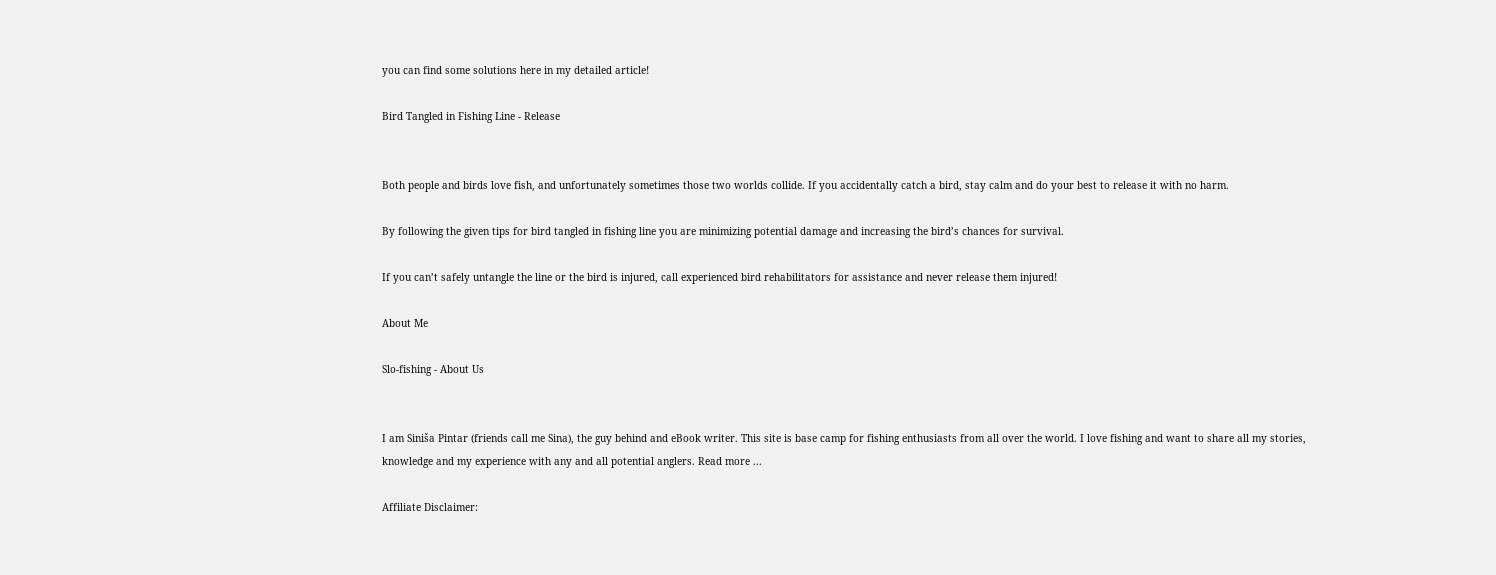you can find some solutions here in my detailed article!

Bird Tangled in Fishing Line - Release


Both people and birds love fish, and unfortunately sometimes those two worlds collide. If you accidentally catch a bird, stay calm and do your best to release it with no harm.

By following the given tips for bird tangled in fishing line you are minimizing potential damage and increasing the bird’s chances for survival.

If you can’t safely untangle the line or the bird is injured, call experienced bird rehabilitators for assistance and never release them injured!

About Me

Slo-fishing - About Us


I am Siniša Pintar (friends call me Sina), the guy behind and eBook writer. This site is base camp for fishing enthusiasts from all over the world. I love fishing and want to share all my stories, knowledge and my experience with any and all potential anglers. Read more ...

Affiliate Disclaimer: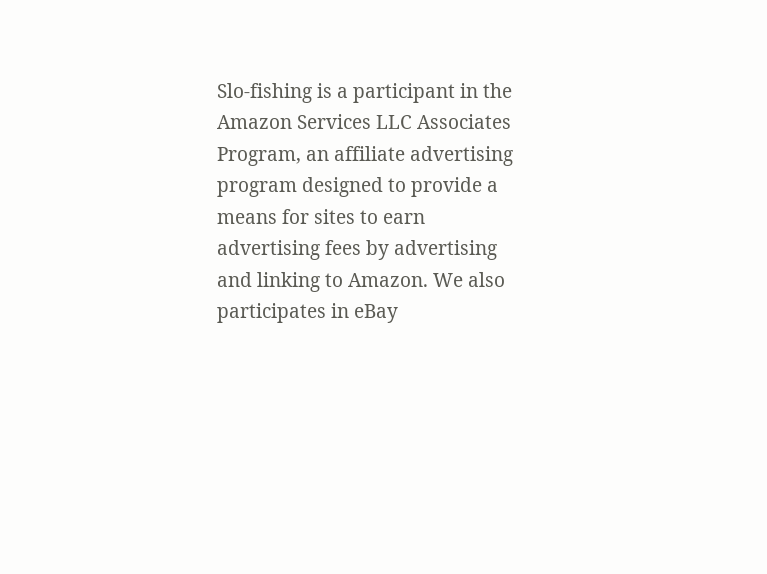Slo-fishing is a participant in the Amazon Services LLC Associates Program, an affiliate advertising program designed to provide a means for sites to earn advertising fees by advertising and linking to Amazon. We also participates in eBay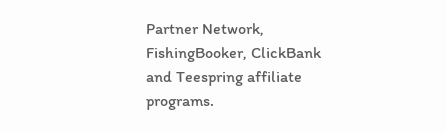Partner Network, FishingBooker, ClickBank and Teespring affiliate programs.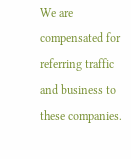We are compensated for referring traffic and business to these companies.